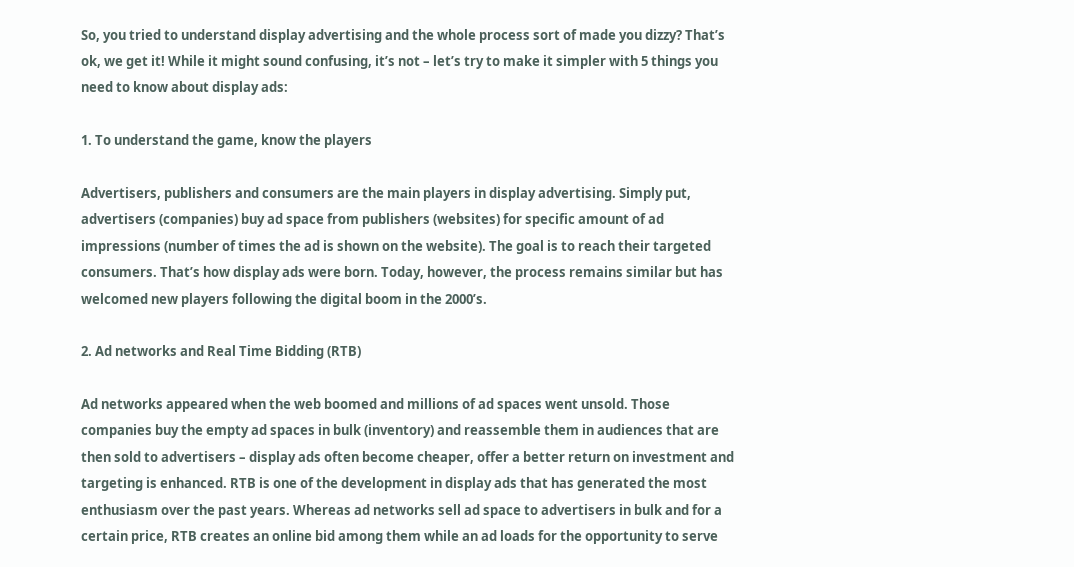So, you tried to understand display advertising and the whole process sort of made you dizzy? That’s ok, we get it! While it might sound confusing, it’s not – let’s try to make it simpler with 5 things you need to know about display ads:

1. To understand the game, know the players

Advertisers, publishers and consumers are the main players in display advertising. Simply put, advertisers (companies) buy ad space from publishers (websites) for specific amount of ad impressions (number of times the ad is shown on the website). The goal is to reach their targeted consumers. That’s how display ads were born. Today, however, the process remains similar but has welcomed new players following the digital boom in the 2000’s.

2. Ad networks and Real Time Bidding (RTB)

Ad networks appeared when the web boomed and millions of ad spaces went unsold. Those companies buy the empty ad spaces in bulk (inventory) and reassemble them in audiences that are then sold to advertisers – display ads often become cheaper, offer a better return on investment and targeting is enhanced. RTB is one of the development in display ads that has generated the most enthusiasm over the past years. Whereas ad networks sell ad space to advertisers in bulk and for a certain price, RTB creates an online bid among them while an ad loads for the opportunity to serve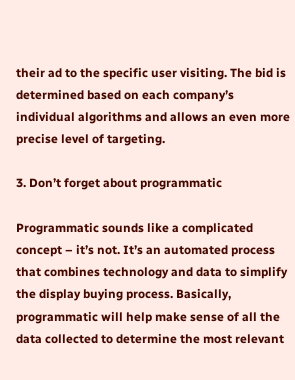their ad to the specific user visiting. The bid is determined based on each company’s individual algorithms and allows an even more precise level of targeting.

3. Don’t forget about programmatic

Programmatic sounds like a complicated concept – it’s not. It’s an automated process that combines technology and data to simplify the display buying process. Basically, programmatic will help make sense of all the data collected to determine the most relevant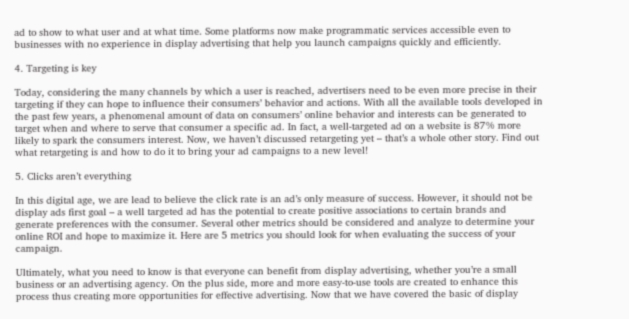ad to show to what user and at what time. Some platforms now make programmatic services accessible even to businesses with no experience in display advertising that help you launch campaigns quickly and efficiently.

4. Targeting is key

Today, considering the many channels by which a user is reached, advertisers need to be even more precise in their targeting if they can hope to influence their consumers’ behavior and actions. With all the available tools developed in the past few years, a phenomenal amount of data on consumers’ online behavior and interests can be generated to target when and where to serve that consumer a specific ad. In fact, a well-targeted ad on a website is 87% more likely to spark the consumers interest. Now, we haven’t discussed retargeting yet – that’s a whole other story. Find out what retargeting is and how to do it to bring your ad campaigns to a new level!

5. Clicks aren’t everything

In this digital age, we are lead to believe the click rate is an ad’s only measure of success. However, it should not be display ads first goal – a well targeted ad has the potential to create positive associations to certain brands and generate preferences with the consumer. Several other metrics should be considered and analyze to determine your online ROI and hope to maximize it. Here are 5 metrics you should look for when evaluating the success of your campaign.

Ultimately, what you need to know is that everyone can benefit from display advertising, whether you’re a small business or an advertising agency. On the plus side, more and more easy-to-use tools are created to enhance this process thus creating more opportunities for effective advertising. Now that we have covered the basic of display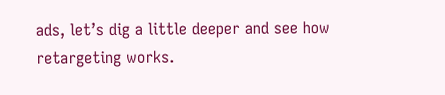ads, let’s dig a little deeper and see how retargeting works.